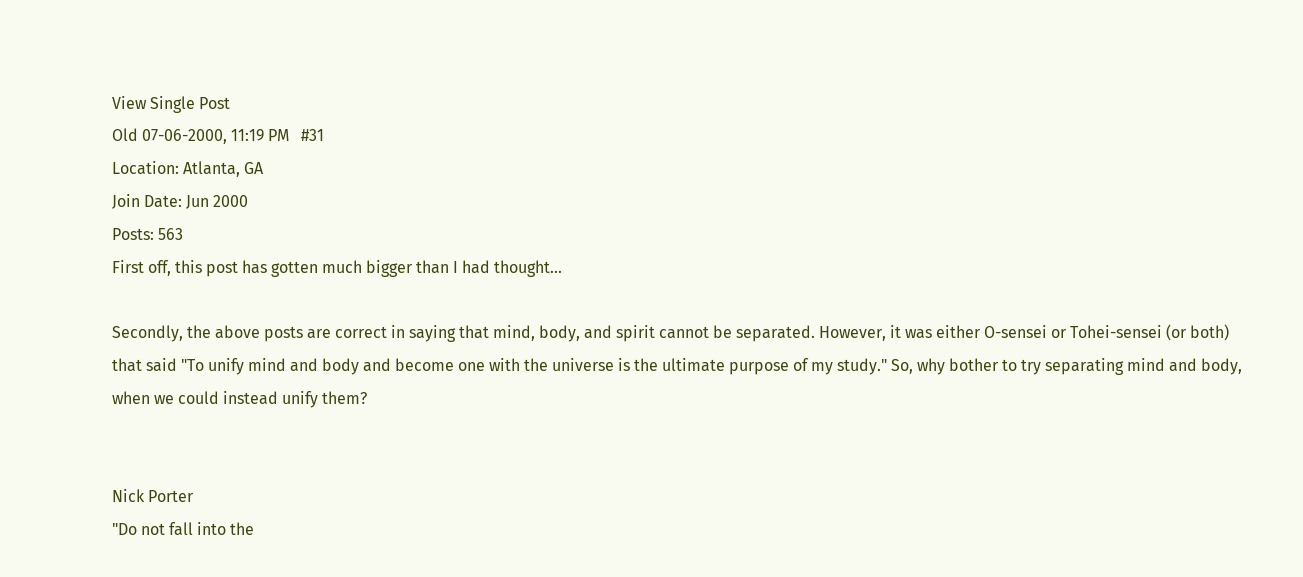View Single Post
Old 07-06-2000, 11:19 PM   #31
Location: Atlanta, GA
Join Date: Jun 2000
Posts: 563
First off, this post has gotten much bigger than I had thought...

Secondly, the above posts are correct in saying that mind, body, and spirit cannot be separated. However, it was either O-sensei or Tohei-sensei (or both) that said "To unify mind and body and become one with the universe is the ultimate purpose of my study." So, why bother to try separating mind and body, when we could instead unify them?


Nick Porter
"Do not fall into the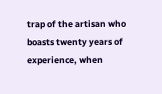trap of the artisan who boasts twenty years of experience, when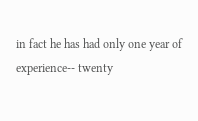in fact he has had only one year of experience-- twenty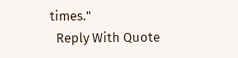times."
  Reply With Quote